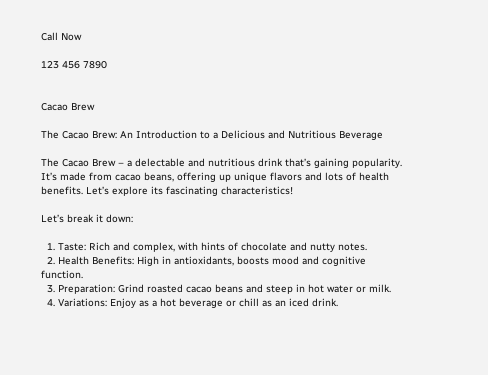Call Now

123 456 7890


Cacao Brew

The Cacao Brew: An Introduction to a Delicious and Nutritious Beverage

The Cacao Brew – a delectable and nutritious drink that’s gaining popularity. It’s made from cacao beans, offering up unique flavors and lots of health benefits. Let’s explore its fascinating characteristics!

Let’s break it down:

  1. Taste: Rich and complex, with hints of chocolate and nutty notes.
  2. Health Benefits: High in antioxidants, boosts mood and cognitive function.
  3. Preparation: Grind roasted cacao beans and steep in hot water or milk.
  4. Variations: Enjoy as a hot beverage or chill as an iced drink.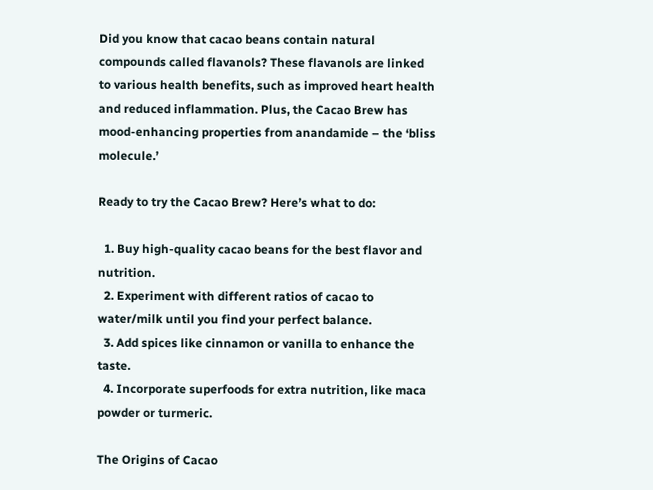Did you know that cacao beans contain natural compounds called flavanols? These flavanols are linked to various health benefits, such as improved heart health and reduced inflammation. Plus, the Cacao Brew has mood-enhancing properties from anandamide – the ‘bliss molecule.’

Ready to try the Cacao Brew? Here’s what to do:

  1. Buy high-quality cacao beans for the best flavor and nutrition.
  2. Experiment with different ratios of cacao to water/milk until you find your perfect balance.
  3. Add spices like cinnamon or vanilla to enhance the taste.
  4. Incorporate superfoods for extra nutrition, like maca powder or turmeric.

The Origins of Cacao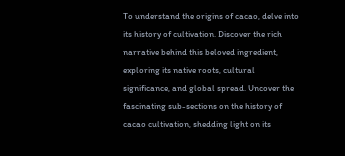To understand the origins of cacao, delve into its history of cultivation. Discover the rich narrative behind this beloved ingredient, exploring its native roots, cultural significance, and global spread. Uncover the fascinating sub-sections on the history of cacao cultivation, shedding light on its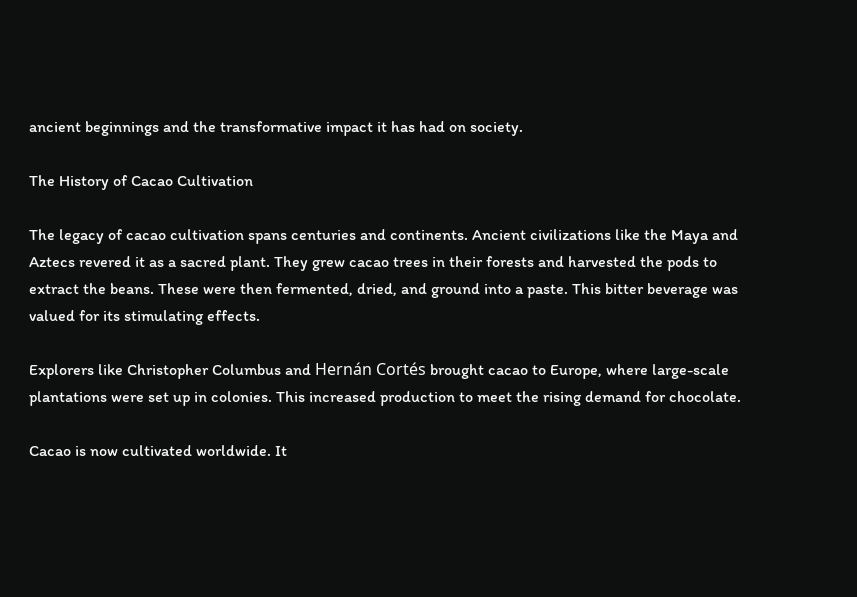ancient beginnings and the transformative impact it has had on society.

The History of Cacao Cultivation

The legacy of cacao cultivation spans centuries and continents. Ancient civilizations like the Maya and Aztecs revered it as a sacred plant. They grew cacao trees in their forests and harvested the pods to extract the beans. These were then fermented, dried, and ground into a paste. This bitter beverage was valued for its stimulating effects.

Explorers like Christopher Columbus and Hernán Cortés brought cacao to Europe, where large-scale plantations were set up in colonies. This increased production to meet the rising demand for chocolate.

Cacao is now cultivated worldwide. It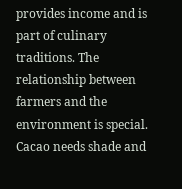provides income and is part of culinary traditions. The relationship between farmers and the environment is special. Cacao needs shade and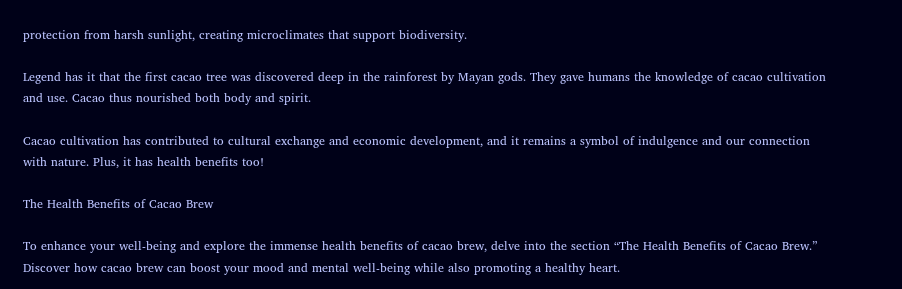protection from harsh sunlight, creating microclimates that support biodiversity.

Legend has it that the first cacao tree was discovered deep in the rainforest by Mayan gods. They gave humans the knowledge of cacao cultivation and use. Cacao thus nourished both body and spirit.

Cacao cultivation has contributed to cultural exchange and economic development, and it remains a symbol of indulgence and our connection with nature. Plus, it has health benefits too!

The Health Benefits of Cacao Brew

To enhance your well-being and explore the immense health benefits of cacao brew, delve into the section “The Health Benefits of Cacao Brew.” Discover how cacao brew can boost your mood and mental well-being while also promoting a healthy heart.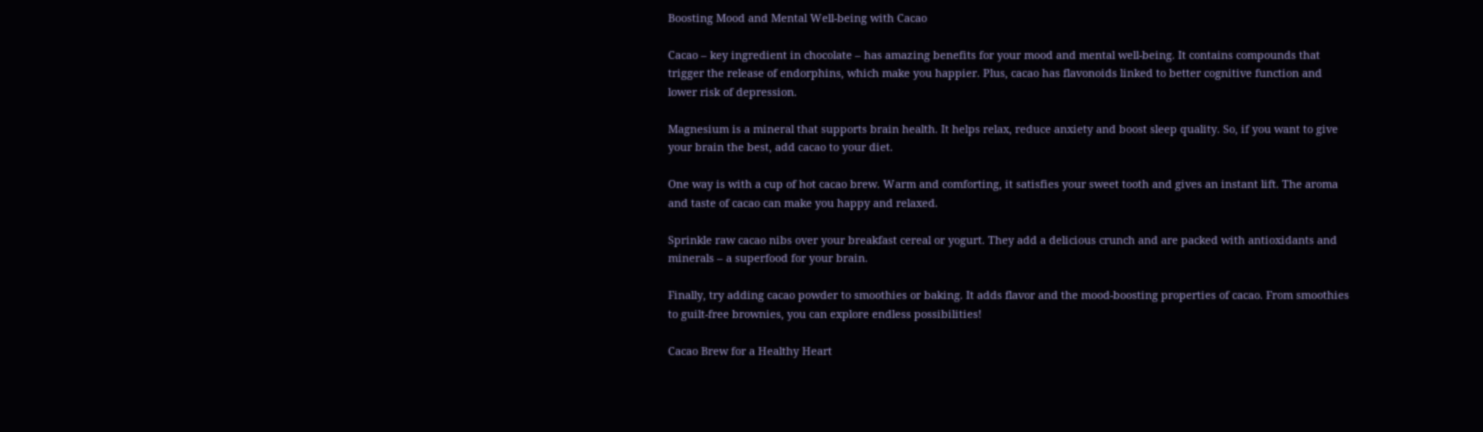Boosting Mood and Mental Well-being with Cacao

Cacao – key ingredient in chocolate – has amazing benefits for your mood and mental well-being. It contains compounds that trigger the release of endorphins, which make you happier. Plus, cacao has flavonoids linked to better cognitive function and lower risk of depression.

Magnesium is a mineral that supports brain health. It helps relax, reduce anxiety and boost sleep quality. So, if you want to give your brain the best, add cacao to your diet.

One way is with a cup of hot cacao brew. Warm and comforting, it satisfies your sweet tooth and gives an instant lift. The aroma and taste of cacao can make you happy and relaxed.

Sprinkle raw cacao nibs over your breakfast cereal or yogurt. They add a delicious crunch and are packed with antioxidants and minerals – a superfood for your brain.

Finally, try adding cacao powder to smoothies or baking. It adds flavor and the mood-boosting properties of cacao. From smoothies to guilt-free brownies, you can explore endless possibilities!

Cacao Brew for a Healthy Heart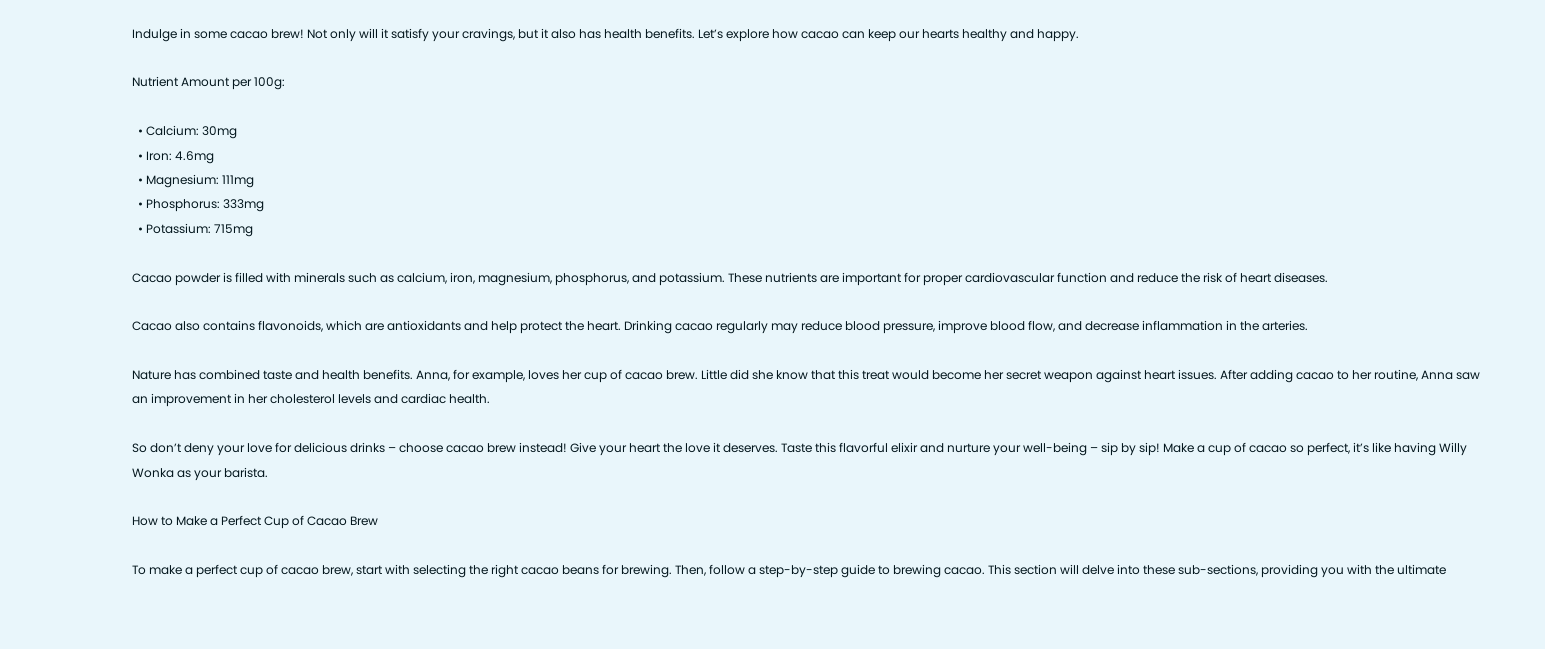Indulge in some cacao brew! Not only will it satisfy your cravings, but it also has health benefits. Let’s explore how cacao can keep our hearts healthy and happy.

Nutrient Amount per 100g:

  • Calcium: 30mg
  • Iron: 4.6mg
  • Magnesium: 111mg
  • Phosphorus: 333mg
  • Potassium: 715mg

Cacao powder is filled with minerals such as calcium, iron, magnesium, phosphorus, and potassium. These nutrients are important for proper cardiovascular function and reduce the risk of heart diseases.

Cacao also contains flavonoids, which are antioxidants and help protect the heart. Drinking cacao regularly may reduce blood pressure, improve blood flow, and decrease inflammation in the arteries.

Nature has combined taste and health benefits. Anna, for example, loves her cup of cacao brew. Little did she know that this treat would become her secret weapon against heart issues. After adding cacao to her routine, Anna saw an improvement in her cholesterol levels and cardiac health.

So don’t deny your love for delicious drinks – choose cacao brew instead! Give your heart the love it deserves. Taste this flavorful elixir and nurture your well-being – sip by sip! Make a cup of cacao so perfect, it’s like having Willy Wonka as your barista.

How to Make a Perfect Cup of Cacao Brew

To make a perfect cup of cacao brew, start with selecting the right cacao beans for brewing. Then, follow a step-by-step guide to brewing cacao. This section will delve into these sub-sections, providing you with the ultimate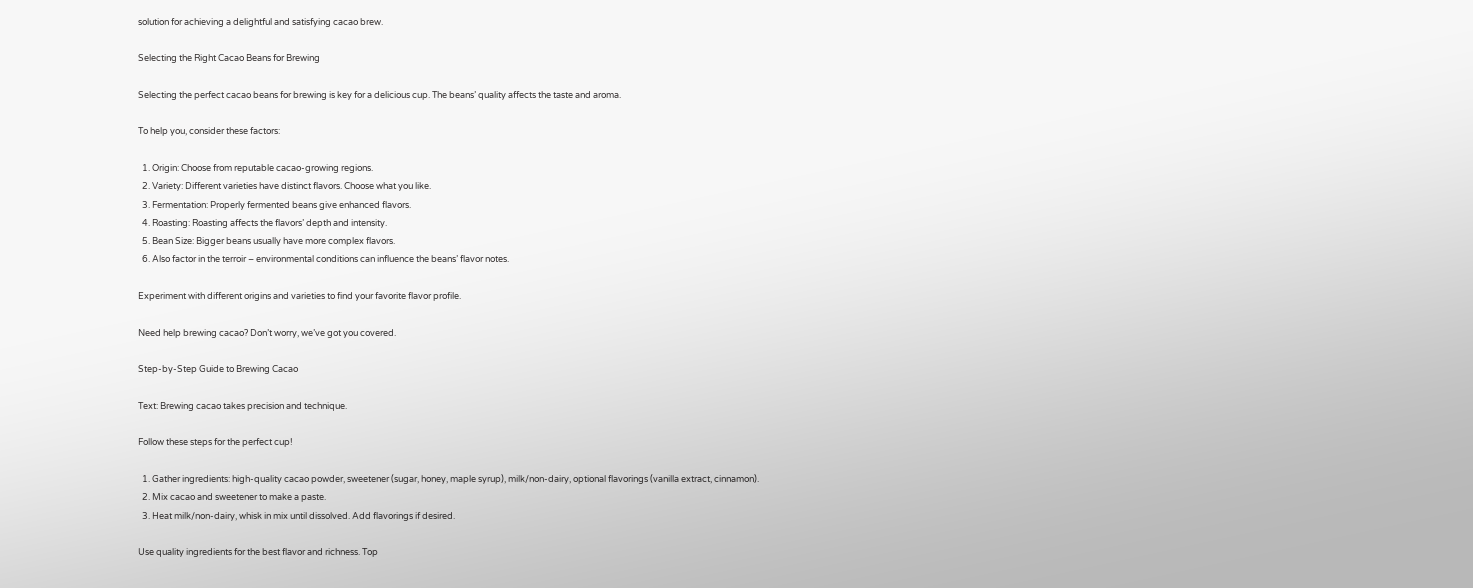solution for achieving a delightful and satisfying cacao brew.

Selecting the Right Cacao Beans for Brewing

Selecting the perfect cacao beans for brewing is key for a delicious cup. The beans’ quality affects the taste and aroma.

To help you, consider these factors:

  1. Origin: Choose from reputable cacao-growing regions.
  2. Variety: Different varieties have distinct flavors. Choose what you like.
  3. Fermentation: Properly fermented beans give enhanced flavors.
  4. Roasting: Roasting affects the flavors’ depth and intensity.
  5. Bean Size: Bigger beans usually have more complex flavors.
  6. Also factor in the terroir – environmental conditions can influence the beans’ flavor notes.

Experiment with different origins and varieties to find your favorite flavor profile.

Need help brewing cacao? Don’t worry, we’ve got you covered.

Step-by-Step Guide to Brewing Cacao

Text: Brewing cacao takes precision and technique.

Follow these steps for the perfect cup!

  1. Gather ingredients: high-quality cacao powder, sweetener (sugar, honey, maple syrup), milk/non-dairy, optional flavorings (vanilla extract, cinnamon).
  2. Mix cacao and sweetener to make a paste.
  3. Heat milk/non-dairy, whisk in mix until dissolved. Add flavorings if desired.

Use quality ingredients for the best flavor and richness. Top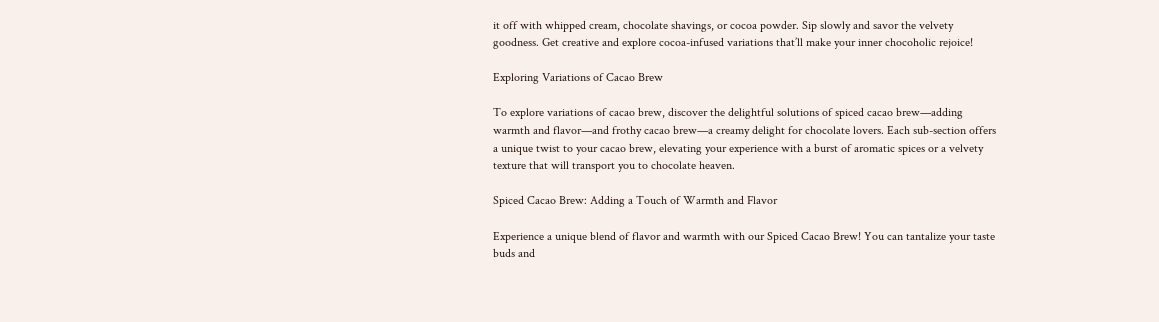it off with whipped cream, chocolate shavings, or cocoa powder. Sip slowly and savor the velvety goodness. Get creative and explore cocoa-infused variations that’ll make your inner chocoholic rejoice!

Exploring Variations of Cacao Brew

To explore variations of cacao brew, discover the delightful solutions of spiced cacao brew—adding warmth and flavor—and frothy cacao brew—a creamy delight for chocolate lovers. Each sub-section offers a unique twist to your cacao brew, elevating your experience with a burst of aromatic spices or a velvety texture that will transport you to chocolate heaven.

Spiced Cacao Brew: Adding a Touch of Warmth and Flavor

Experience a unique blend of flavor and warmth with our Spiced Cacao Brew! You can tantalize your taste buds and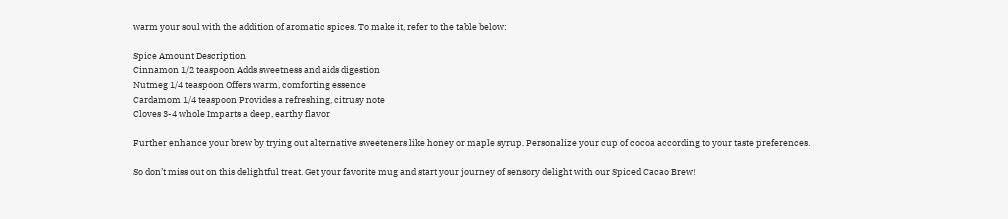warm your soul with the addition of aromatic spices. To make it, refer to the table below:

Spice Amount Description
Cinnamon 1/2 teaspoon Adds sweetness and aids digestion
Nutmeg 1/4 teaspoon Offers warm, comforting essence
Cardamom 1/4 teaspoon Provides a refreshing, citrusy note
Cloves 3-4 whole Imparts a deep, earthy flavor

Further enhance your brew by trying out alternative sweeteners like honey or maple syrup. Personalize your cup of cocoa according to your taste preferences.

So don’t miss out on this delightful treat. Get your favorite mug and start your journey of sensory delight with our Spiced Cacao Brew!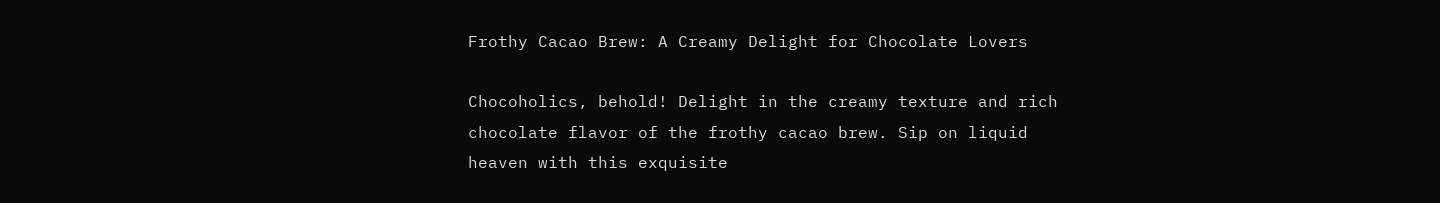Frothy Cacao Brew: A Creamy Delight for Chocolate Lovers

Chocoholics, behold! Delight in the creamy texture and rich chocolate flavor of the frothy cacao brew. Sip on liquid heaven with this exquisite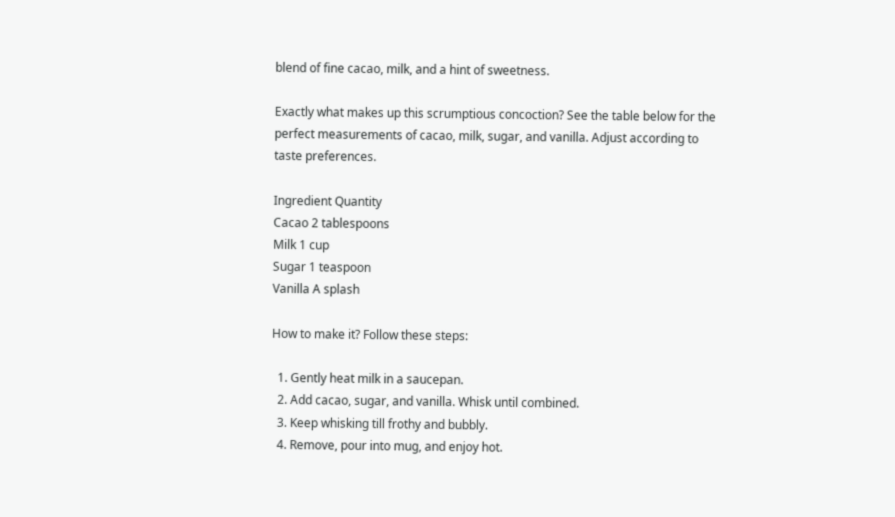blend of fine cacao, milk, and a hint of sweetness.

Exactly what makes up this scrumptious concoction? See the table below for the perfect measurements of cacao, milk, sugar, and vanilla. Adjust according to taste preferences.

Ingredient Quantity
Cacao 2 tablespoons
Milk 1 cup
Sugar 1 teaspoon
Vanilla A splash

How to make it? Follow these steps:

  1. Gently heat milk in a saucepan.
  2. Add cacao, sugar, and vanilla. Whisk until combined.
  3. Keep whisking till frothy and bubbly.
  4. Remove, pour into mug, and enjoy hot.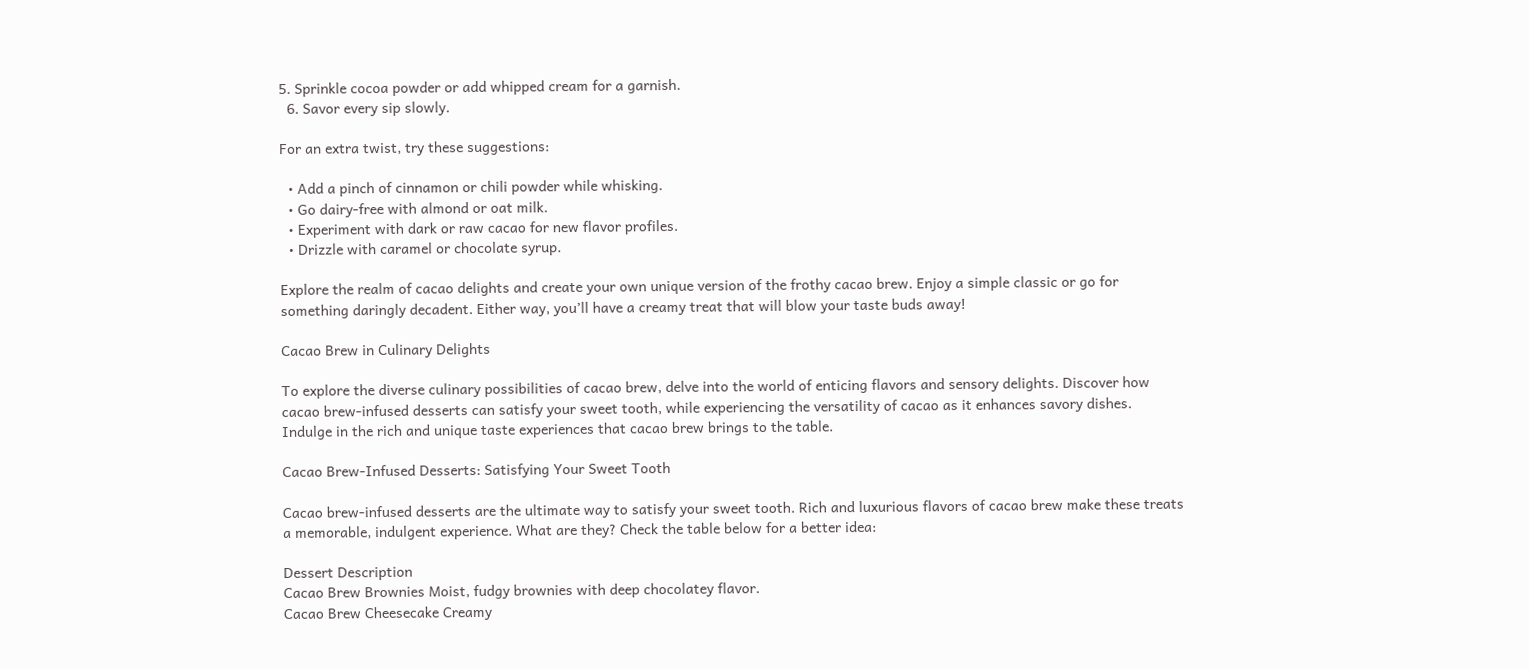5. Sprinkle cocoa powder or add whipped cream for a garnish.
  6. Savor every sip slowly.

For an extra twist, try these suggestions:

  • Add a pinch of cinnamon or chili powder while whisking.
  • Go dairy-free with almond or oat milk.
  • Experiment with dark or raw cacao for new flavor profiles.
  • Drizzle with caramel or chocolate syrup.

Explore the realm of cacao delights and create your own unique version of the frothy cacao brew. Enjoy a simple classic or go for something daringly decadent. Either way, you’ll have a creamy treat that will blow your taste buds away!

Cacao Brew in Culinary Delights

To explore the diverse culinary possibilities of cacao brew, delve into the world of enticing flavors and sensory delights. Discover how cacao brew-infused desserts can satisfy your sweet tooth, while experiencing the versatility of cacao as it enhances savory dishes. Indulge in the rich and unique taste experiences that cacao brew brings to the table.

Cacao Brew-Infused Desserts: Satisfying Your Sweet Tooth

Cacao brew-infused desserts are the ultimate way to satisfy your sweet tooth. Rich and luxurious flavors of cacao brew make these treats a memorable, indulgent experience. What are they? Check the table below for a better idea:

Dessert Description
Cacao Brew Brownies Moist, fudgy brownies with deep chocolatey flavor.
Cacao Brew Cheesecake Creamy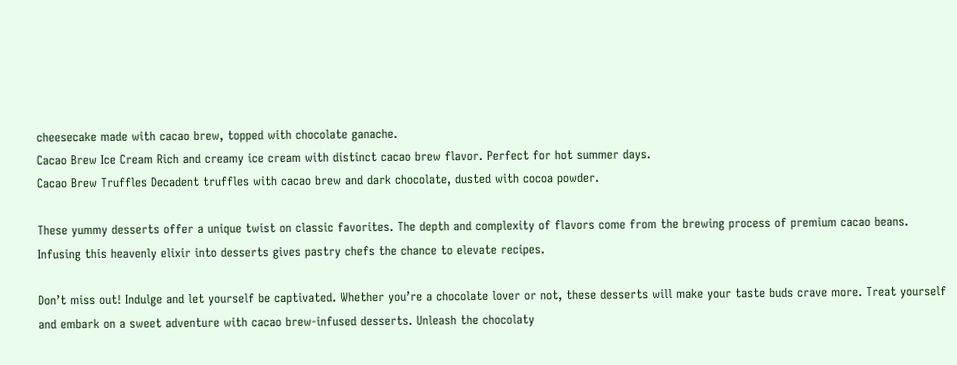cheesecake made with cacao brew, topped with chocolate ganache.
Cacao Brew Ice Cream Rich and creamy ice cream with distinct cacao brew flavor. Perfect for hot summer days.
Cacao Brew Truffles Decadent truffles with cacao brew and dark chocolate, dusted with cocoa powder.

These yummy desserts offer a unique twist on classic favorites. The depth and complexity of flavors come from the brewing process of premium cacao beans. Infusing this heavenly elixir into desserts gives pastry chefs the chance to elevate recipes.

Don’t miss out! Indulge and let yourself be captivated. Whether you’re a chocolate lover or not, these desserts will make your taste buds crave more. Treat yourself and embark on a sweet adventure with cacao brew-infused desserts. Unleash the chocolaty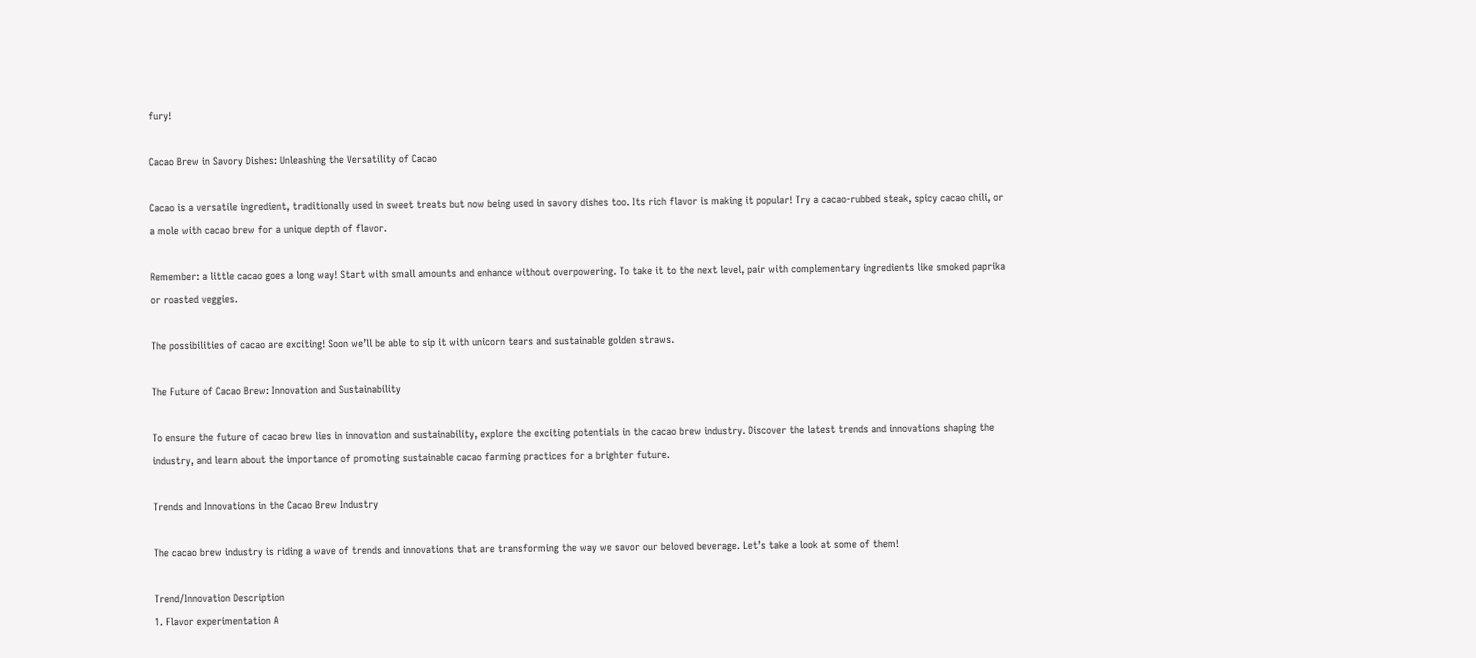fury!

Cacao Brew in Savory Dishes: Unleashing the Versatility of Cacao

Cacao is a versatile ingredient, traditionally used in sweet treats but now being used in savory dishes too. Its rich flavor is making it popular! Try a cacao-rubbed steak, spicy cacao chili, or a mole with cacao brew for a unique depth of flavor.

Remember: a little cacao goes a long way! Start with small amounts and enhance without overpowering. To take it to the next level, pair with complementary ingredients like smoked paprika or roasted veggies.

The possibilities of cacao are exciting! Soon we’ll be able to sip it with unicorn tears and sustainable golden straws.

The Future of Cacao Brew: Innovation and Sustainability

To ensure the future of cacao brew lies in innovation and sustainability, explore the exciting potentials in the cacao brew industry. Discover the latest trends and innovations shaping the industry, and learn about the importance of promoting sustainable cacao farming practices for a brighter future.

Trends and Innovations in the Cacao Brew Industry

The cacao brew industry is riding a wave of trends and innovations that are transforming the way we savor our beloved beverage. Let’s take a look at some of them!

Trend/Innovation Description
1. Flavor experimentation A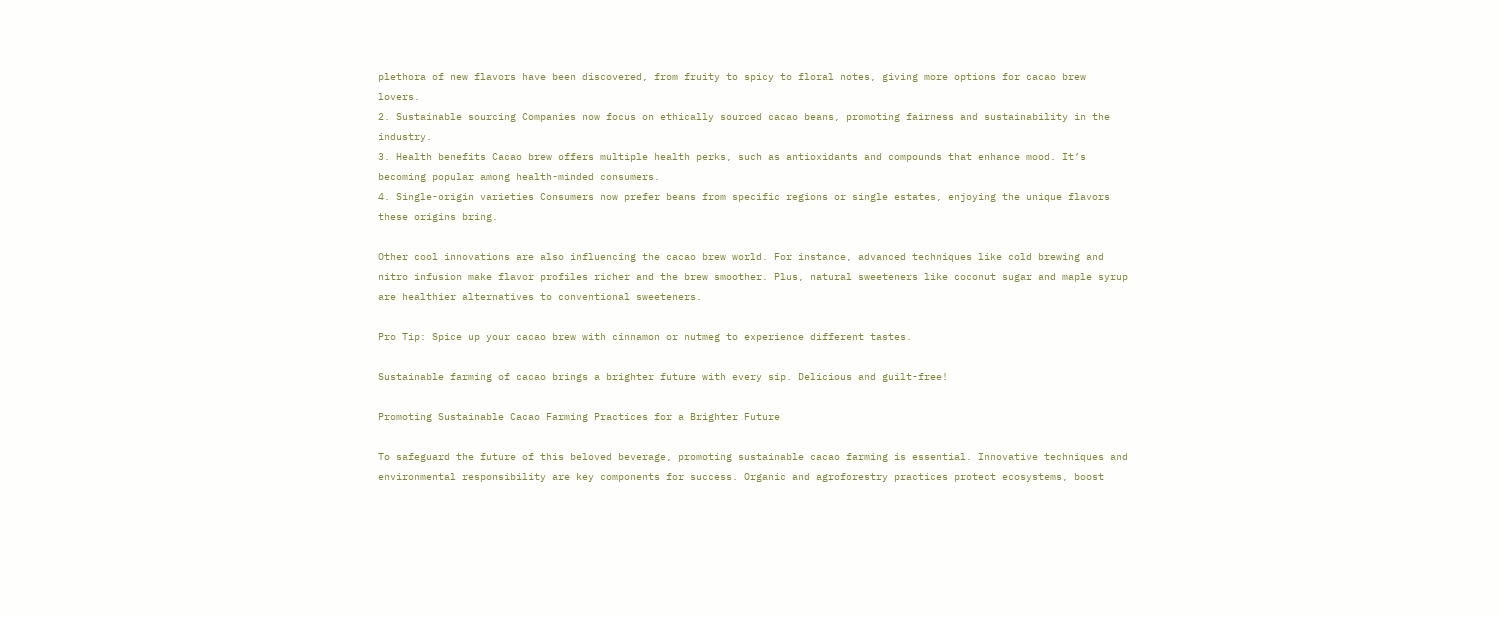plethora of new flavors have been discovered, from fruity to spicy to floral notes, giving more options for cacao brew lovers.
2. Sustainable sourcing Companies now focus on ethically sourced cacao beans, promoting fairness and sustainability in the industry.
3. Health benefits Cacao brew offers multiple health perks, such as antioxidants and compounds that enhance mood. It’s becoming popular among health-minded consumers.
4. Single-origin varieties Consumers now prefer beans from specific regions or single estates, enjoying the unique flavors these origins bring.

Other cool innovations are also influencing the cacao brew world. For instance, advanced techniques like cold brewing and nitro infusion make flavor profiles richer and the brew smoother. Plus, natural sweeteners like coconut sugar and maple syrup are healthier alternatives to conventional sweeteners.

Pro Tip: Spice up your cacao brew with cinnamon or nutmeg to experience different tastes.

Sustainable farming of cacao brings a brighter future with every sip. Delicious and guilt-free!

Promoting Sustainable Cacao Farming Practices for a Brighter Future

To safeguard the future of this beloved beverage, promoting sustainable cacao farming is essential. Innovative techniques and environmental responsibility are key components for success. Organic and agroforestry practices protect ecosystems, boost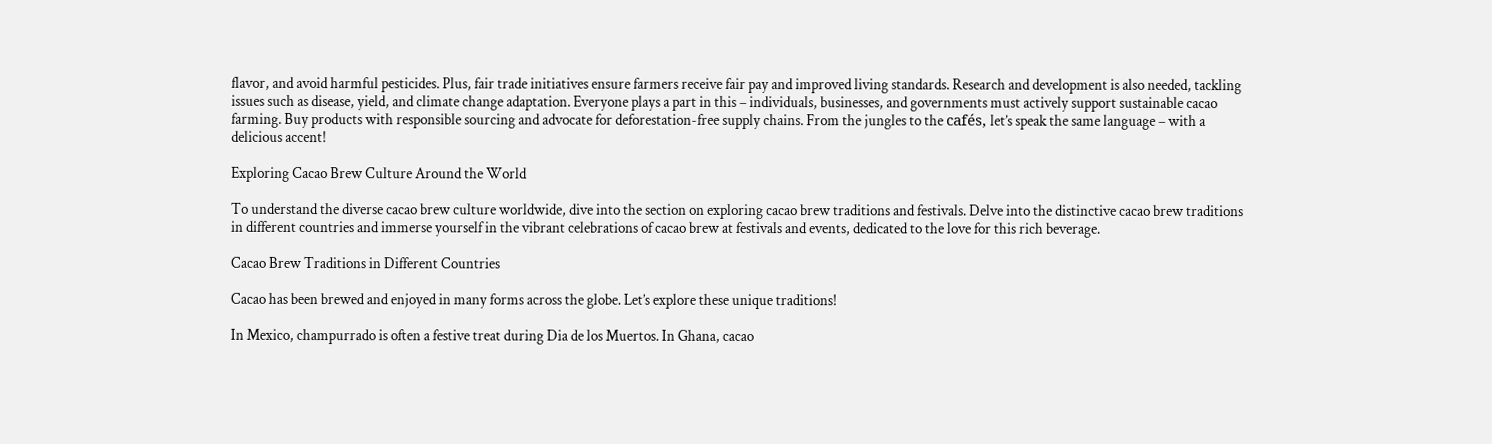flavor, and avoid harmful pesticides. Plus, fair trade initiatives ensure farmers receive fair pay and improved living standards. Research and development is also needed, tackling issues such as disease, yield, and climate change adaptation. Everyone plays a part in this – individuals, businesses, and governments must actively support sustainable cacao farming. Buy products with responsible sourcing and advocate for deforestation-free supply chains. From the jungles to the cafés, let’s speak the same language – with a delicious accent!

Exploring Cacao Brew Culture Around the World

To understand the diverse cacao brew culture worldwide, dive into the section on exploring cacao brew traditions and festivals. Delve into the distinctive cacao brew traditions in different countries and immerse yourself in the vibrant celebrations of cacao brew at festivals and events, dedicated to the love for this rich beverage.

Cacao Brew Traditions in Different Countries

Cacao has been brewed and enjoyed in many forms across the globe. Let’s explore these unique traditions!

In Mexico, champurrado is often a festive treat during Dia de los Muertos. In Ghana, cacao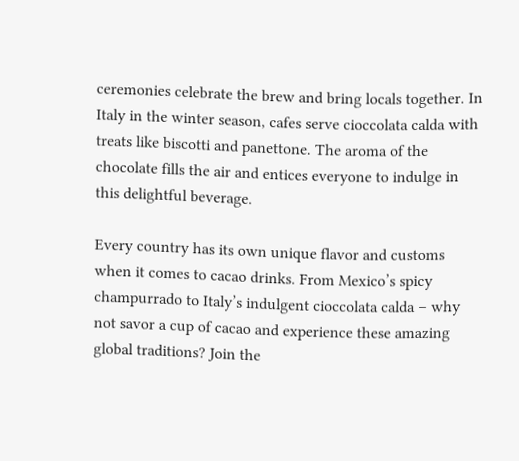ceremonies celebrate the brew and bring locals together. In Italy in the winter season, cafes serve cioccolata calda with treats like biscotti and panettone. The aroma of the chocolate fills the air and entices everyone to indulge in this delightful beverage.

Every country has its own unique flavor and customs when it comes to cacao drinks. From Mexico’s spicy champurrado to Italy’s indulgent cioccolata calda – why not savor a cup of cacao and experience these amazing global traditions? Join the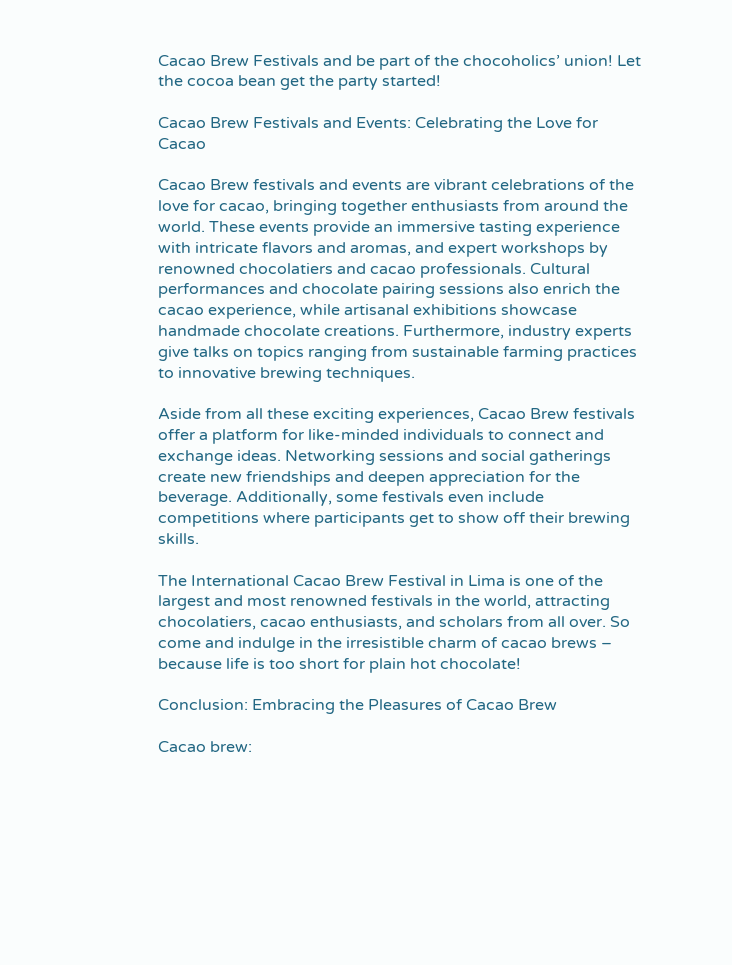Cacao Brew Festivals and be part of the chocoholics’ union! Let the cocoa bean get the party started!

Cacao Brew Festivals and Events: Celebrating the Love for Cacao

Cacao Brew festivals and events are vibrant celebrations of the love for cacao, bringing together enthusiasts from around the world. These events provide an immersive tasting experience with intricate flavors and aromas, and expert workshops by renowned chocolatiers and cacao professionals. Cultural performances and chocolate pairing sessions also enrich the cacao experience, while artisanal exhibitions showcase handmade chocolate creations. Furthermore, industry experts give talks on topics ranging from sustainable farming practices to innovative brewing techniques.

Aside from all these exciting experiences, Cacao Brew festivals offer a platform for like-minded individuals to connect and exchange ideas. Networking sessions and social gatherings create new friendships and deepen appreciation for the beverage. Additionally, some festivals even include competitions where participants get to show off their brewing skills.

The International Cacao Brew Festival in Lima is one of the largest and most renowned festivals in the world, attracting chocolatiers, cacao enthusiasts, and scholars from all over. So come and indulge in the irresistible charm of cacao brews – because life is too short for plain hot chocolate!

Conclusion: Embracing the Pleasures of Cacao Brew

Cacao brew: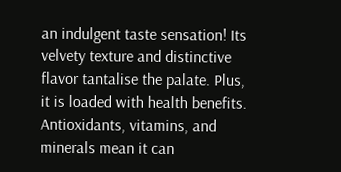an indulgent taste sensation! Its velvety texture and distinctive flavor tantalise the palate. Plus, it is loaded with health benefits. Antioxidants, vitamins, and minerals mean it can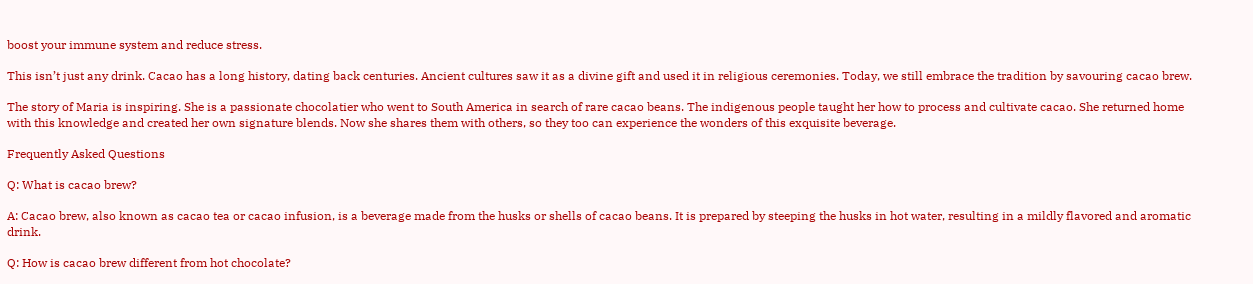boost your immune system and reduce stress.

This isn’t just any drink. Cacao has a long history, dating back centuries. Ancient cultures saw it as a divine gift and used it in religious ceremonies. Today, we still embrace the tradition by savouring cacao brew.

The story of Maria is inspiring. She is a passionate chocolatier who went to South America in search of rare cacao beans. The indigenous people taught her how to process and cultivate cacao. She returned home with this knowledge and created her own signature blends. Now she shares them with others, so they too can experience the wonders of this exquisite beverage.

Frequently Asked Questions

Q: What is cacao brew?

A: Cacao brew, also known as cacao tea or cacao infusion, is a beverage made from the husks or shells of cacao beans. It is prepared by steeping the husks in hot water, resulting in a mildly flavored and aromatic drink.

Q: How is cacao brew different from hot chocolate?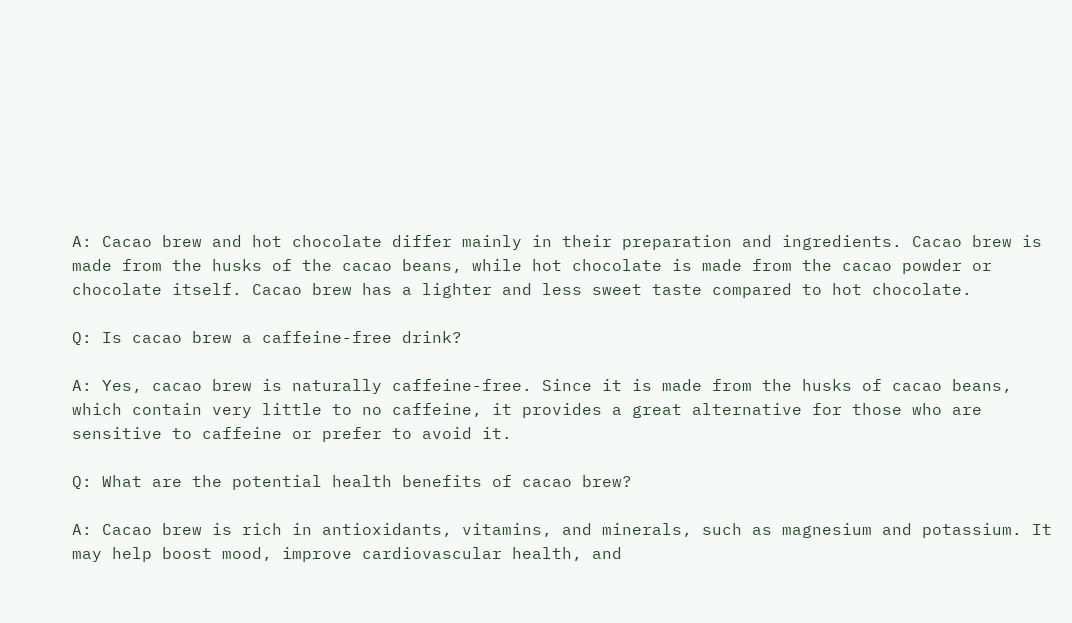A: Cacao brew and hot chocolate differ mainly in their preparation and ingredients. Cacao brew is made from the husks of the cacao beans, while hot chocolate is made from the cacao powder or chocolate itself. Cacao brew has a lighter and less sweet taste compared to hot chocolate.

Q: Is cacao brew a caffeine-free drink?

A: Yes, cacao brew is naturally caffeine-free. Since it is made from the husks of cacao beans, which contain very little to no caffeine, it provides a great alternative for those who are sensitive to caffeine or prefer to avoid it.

Q: What are the potential health benefits of cacao brew?

A: Cacao brew is rich in antioxidants, vitamins, and minerals, such as magnesium and potassium. It may help boost mood, improve cardiovascular health, and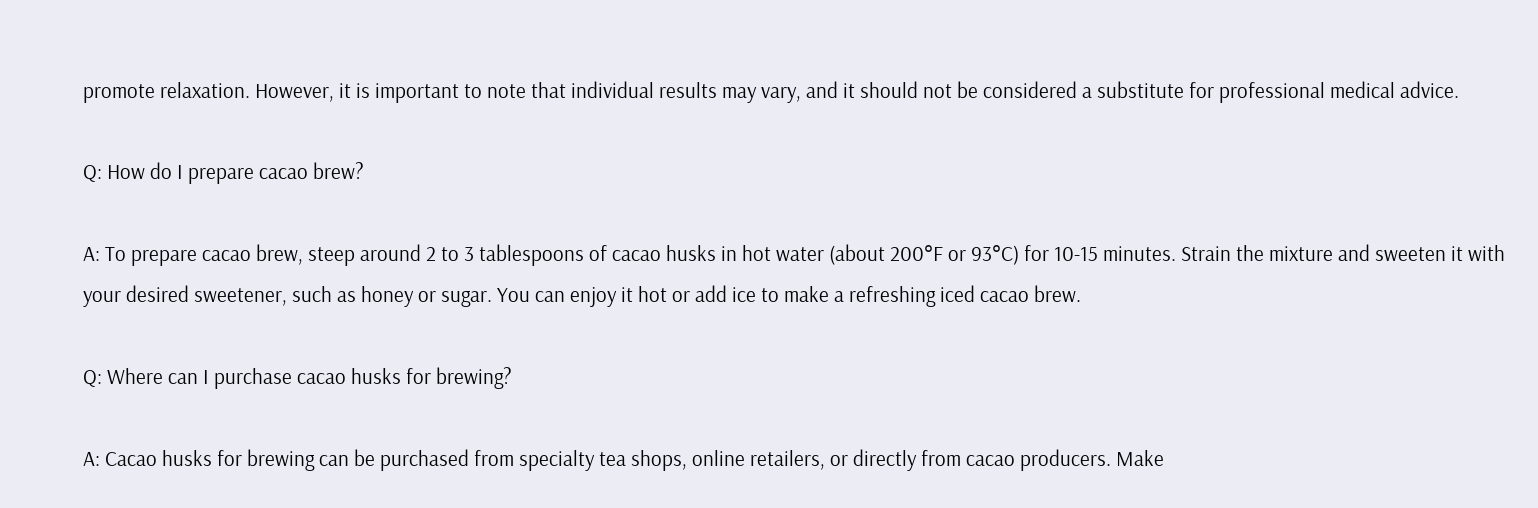promote relaxation. However, it is important to note that individual results may vary, and it should not be considered a substitute for professional medical advice.

Q: How do I prepare cacao brew?

A: To prepare cacao brew, steep around 2 to 3 tablespoons of cacao husks in hot water (about 200°F or 93°C) for 10-15 minutes. Strain the mixture and sweeten it with your desired sweetener, such as honey or sugar. You can enjoy it hot or add ice to make a refreshing iced cacao brew.

Q: Where can I purchase cacao husks for brewing?

A: Cacao husks for brewing can be purchased from specialty tea shops, online retailers, or directly from cacao producers. Make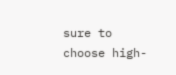sure to choose high-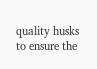quality husks to ensure the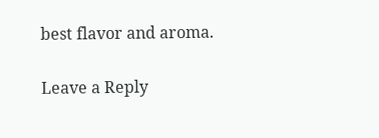best flavor and aroma.

Leave a Reply